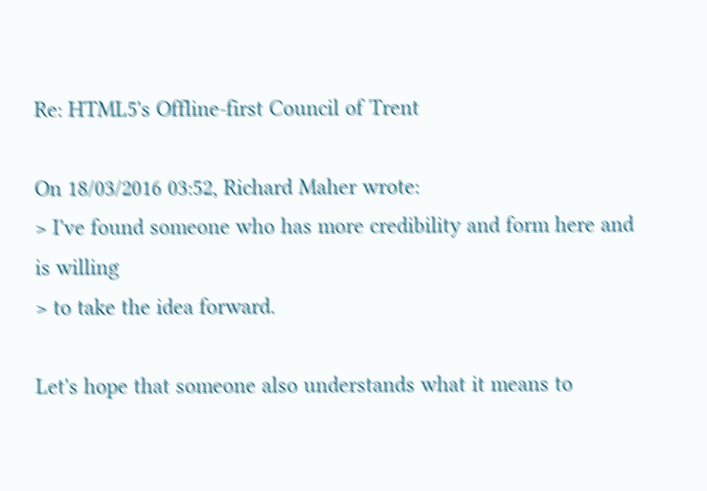Re: HTML5's Offline-first Council of Trent

On 18/03/2016 03:52, Richard Maher wrote:
> I've found someone who has more credibility and form here and is willing
> to take the idea forward.

Let's hope that someone also understands what it means to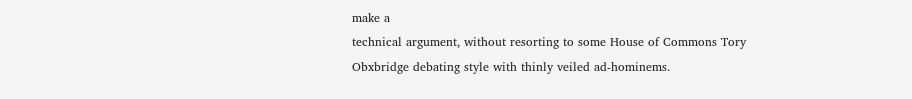make a
technical argument, without resorting to some House of Commons Tory
Obxbridge debating style with thinly veiled ad-hominems.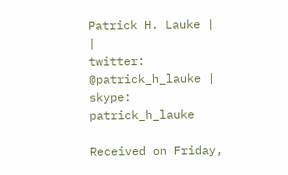Patrick H. Lauke | |
twitter: @patrick_h_lauke | skype: patrick_h_lauke

Received on Friday,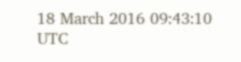18 March 2016 09:43:10 UTC